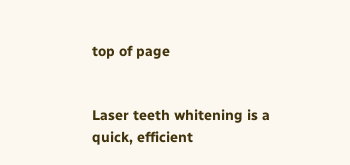top of page


Laser teeth whitening is a quick, efficient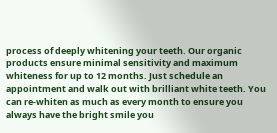process of deeply whitening your teeth. Our organic products ensure minimal sensitivity and maximum whiteness for up to 12 months. Just schedule an appointment and walk out with brilliant white teeth. You can re-whiten as much as every month to ensure you always have the bright smile you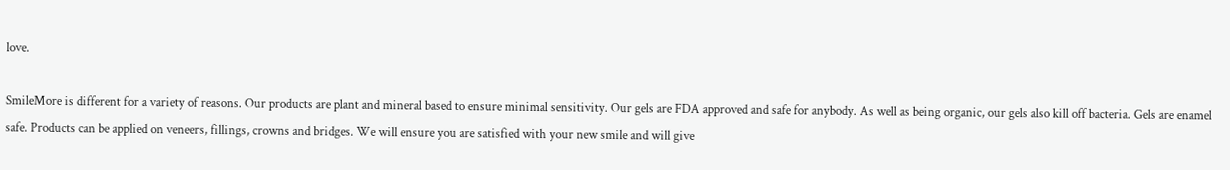love.

SmileMore is different for a variety of reasons. Our products are plant and mineral based to ensure minimal sensitivity. Our gels are FDA approved and safe for anybody. As well as being organic, our gels also kill off bacteria. Gels are enamel safe. Products can be applied on veneers, fillings, crowns and bridges. We will ensure you are satisfied with your new smile and will give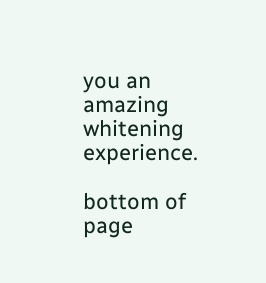you an amazing whitening experience.

bottom of page